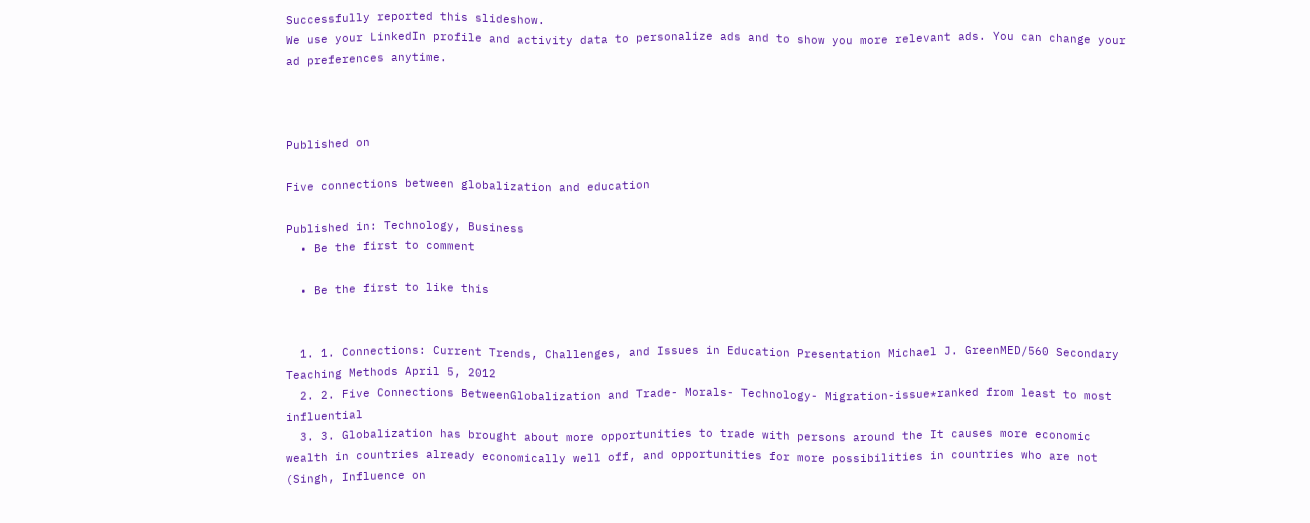Successfully reported this slideshow.
We use your LinkedIn profile and activity data to personalize ads and to show you more relevant ads. You can change your ad preferences anytime.



Published on

Five connections between globalization and education

Published in: Technology, Business
  • Be the first to comment

  • Be the first to like this


  1. 1. Connections: Current Trends, Challenges, and Issues in Education Presentation Michael J. GreenMED/560 Secondary Teaching Methods April 5, 2012
  2. 2. Five Connections BetweenGlobalization and Trade- Morals- Technology- Migration-issue*ranked from least to most influential
  3. 3. Globalization has brought about more opportunities to trade with persons around the It causes more economic wealth in countries already economically well off, and opportunities for more possibilities in countries who are not (Singh, Influence on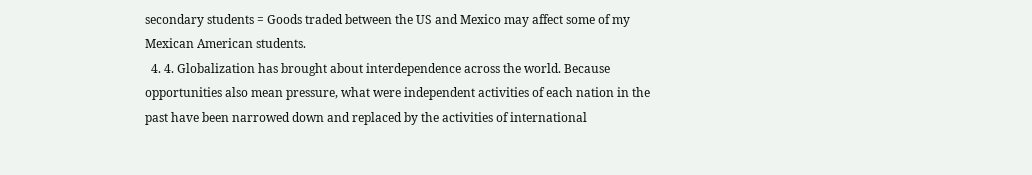secondary students = Goods traded between the US and Mexico may affect some of my Mexican American students.
  4. 4. Globalization has brought about interdependence across the world. Because opportunities also mean pressure, what were independent activities of each nation in the past have been narrowed down and replaced by the activities of international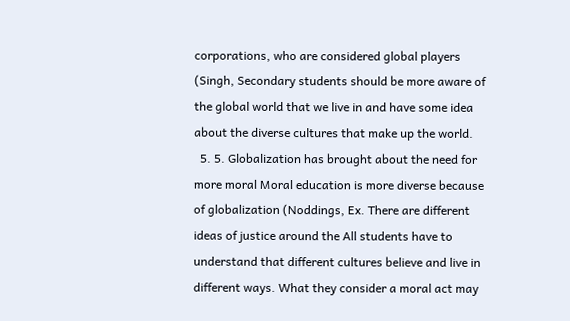corporations, who are considered global players (Singh, Secondary students should be more aware of the global world that we live in and have some idea about the diverse cultures that make up the world.
  5. 5. Globalization has brought about the need for more moral Moral education is more diverse because of globalization (Noddings, Ex. There are different ideas of justice around the All students have to understand that different cultures believe and live in different ways. What they consider a moral act may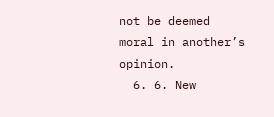not be deemed moral in another’s opinion.
  6. 6. New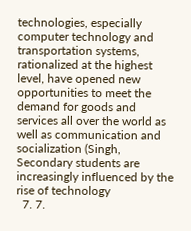technologies, especially computer technology and transportation systems, rationalized at the highest level, have opened new opportunities to meet the demand for goods and services all over the world as well as communication and socialization (Singh, Secondary students are increasingly influenced by the rise of technology
  7. 7.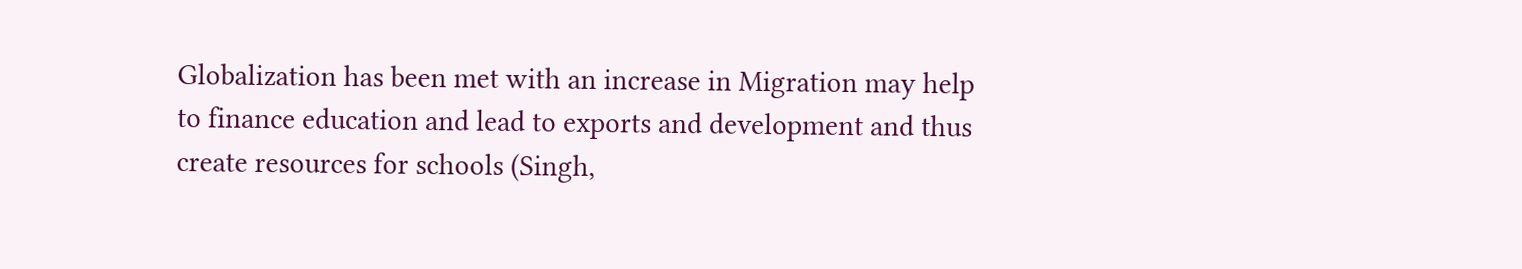Globalization has been met with an increase in Migration may help to finance education and lead to exports and development and thus create resources for schools (Singh,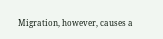Migration, however, causes a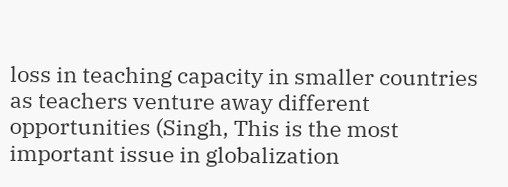loss in teaching capacity in smaller countries as teachers venture away different opportunities (Singh, This is the most important issue in globalization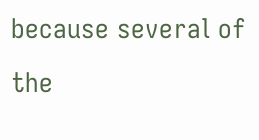because several of the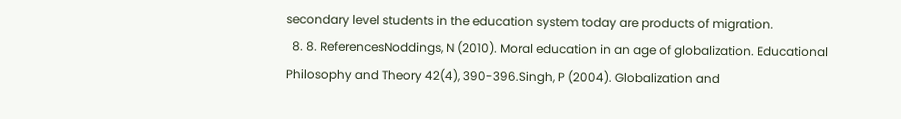secondary level students in the education system today are products of migration.
  8. 8. ReferencesNoddings, N (2010). Moral education in an age of globalization. Educational Philosophy and Theory 42(4), 390-396.Singh, P (2004). Globalization and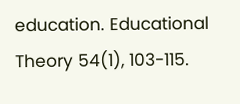education. Educational Theory 54(1), 103-115.